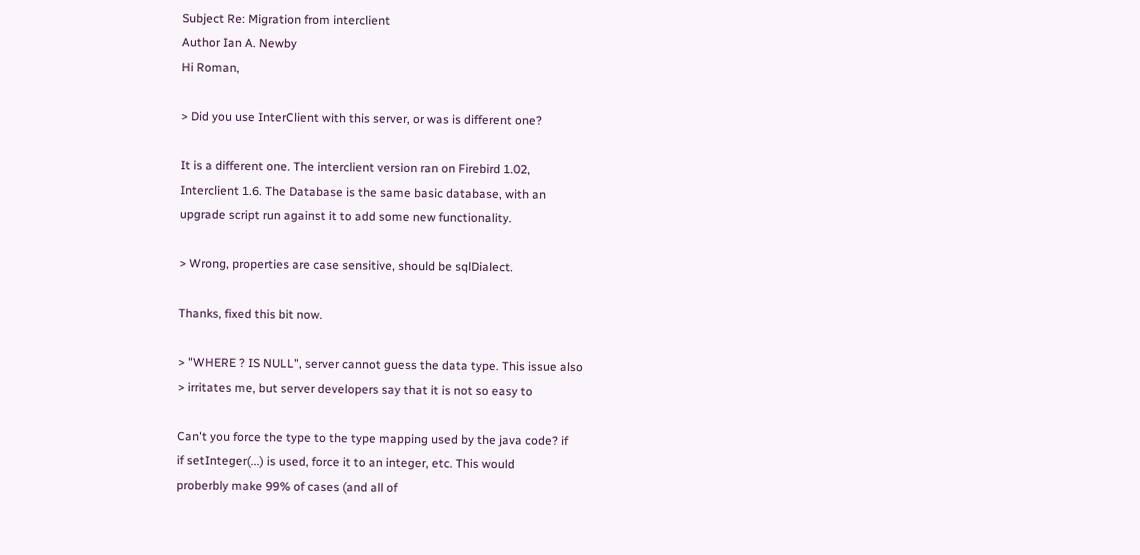Subject Re: Migration from interclient
Author Ian A. Newby
Hi Roman,

> Did you use InterClient with this server, or was is different one?

It is a different one. The interclient version ran on Firebird 1.02,
Interclient 1.6. The Database is the same basic database, with an
upgrade script run against it to add some new functionality.

> Wrong, properties are case sensitive, should be sqlDialect.

Thanks, fixed this bit now.

> "WHERE ? IS NULL", server cannot guess the data type. This issue also
> irritates me, but server developers say that it is not so easy to

Can't you force the type to the type mapping used by the java code? if
if setInteger(...) is used, force it to an integer, etc. This would
proberbly make 99% of cases (and all of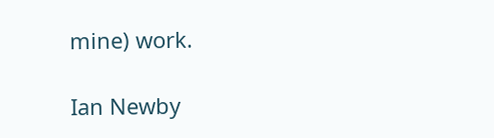mine) work.

Ian Newby